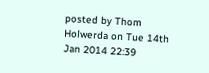posted by Thom Holwerda on Tue 14th Jan 2014 22:39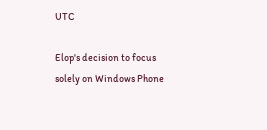UTC

Elop's decision to focus solely on Windows Phone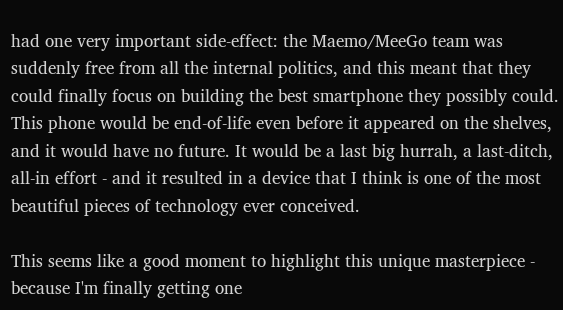had one very important side-effect: the Maemo/MeeGo team was suddenly free from all the internal politics, and this meant that they could finally focus on building the best smartphone they possibly could. This phone would be end-of-life even before it appeared on the shelves, and it would have no future. It would be a last big hurrah, a last-ditch, all-in effort - and it resulted in a device that I think is one of the most beautiful pieces of technology ever conceived.

This seems like a good moment to highlight this unique masterpiece - because I'm finally getting one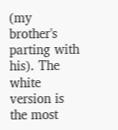(my brother's parting with his). The white version is the most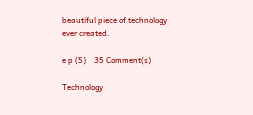beautiful piece of technology ever created.

e p (5)    35 Comment(s)

Technology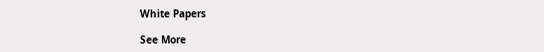White Papers

See More